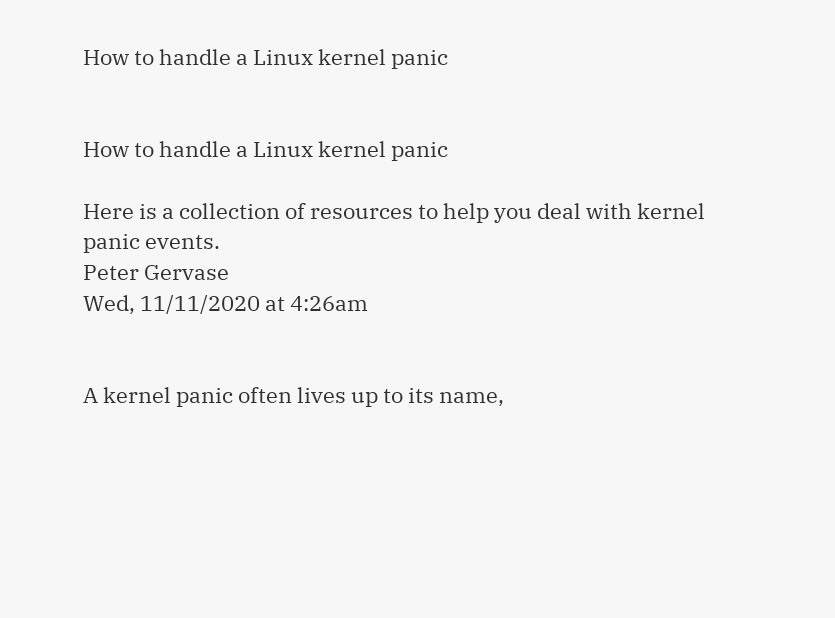How to handle a Linux kernel panic


How to handle a Linux kernel panic

Here is a collection of resources to help you deal with kernel panic events.
Peter Gervase
Wed, 11/11/2020 at 4:26am


A kernel panic often lives up to its name,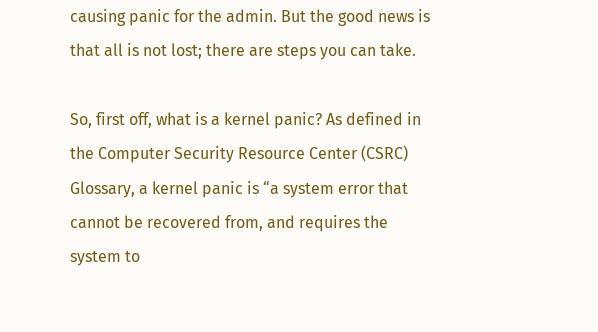causing panic for the admin. But the good news is that all is not lost; there are steps you can take.

So, first off, what is a kernel panic? As defined in the Computer Security Resource Center (CSRC) Glossary, a kernel panic is “a system error that cannot be recovered from, and requires the system to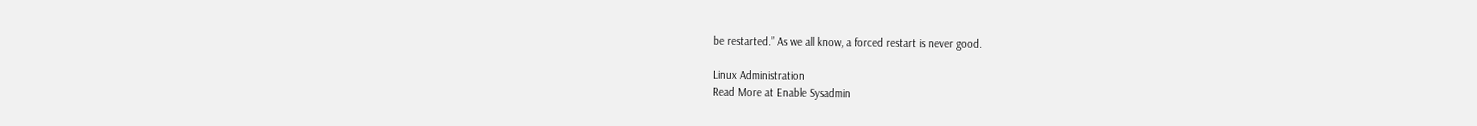be restarted.” As we all know, a forced restart is never good.

Linux Administration
Read More at Enable Sysadmin